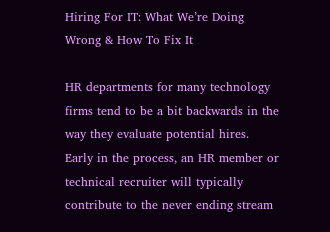Hiring For IT: What We’re Doing Wrong & How To Fix It

HR departments for many technology firms tend to be a bit backwards in the way they evaluate potential hires. Early in the process, an HR member or technical recruiter will typically contribute to the never ending stream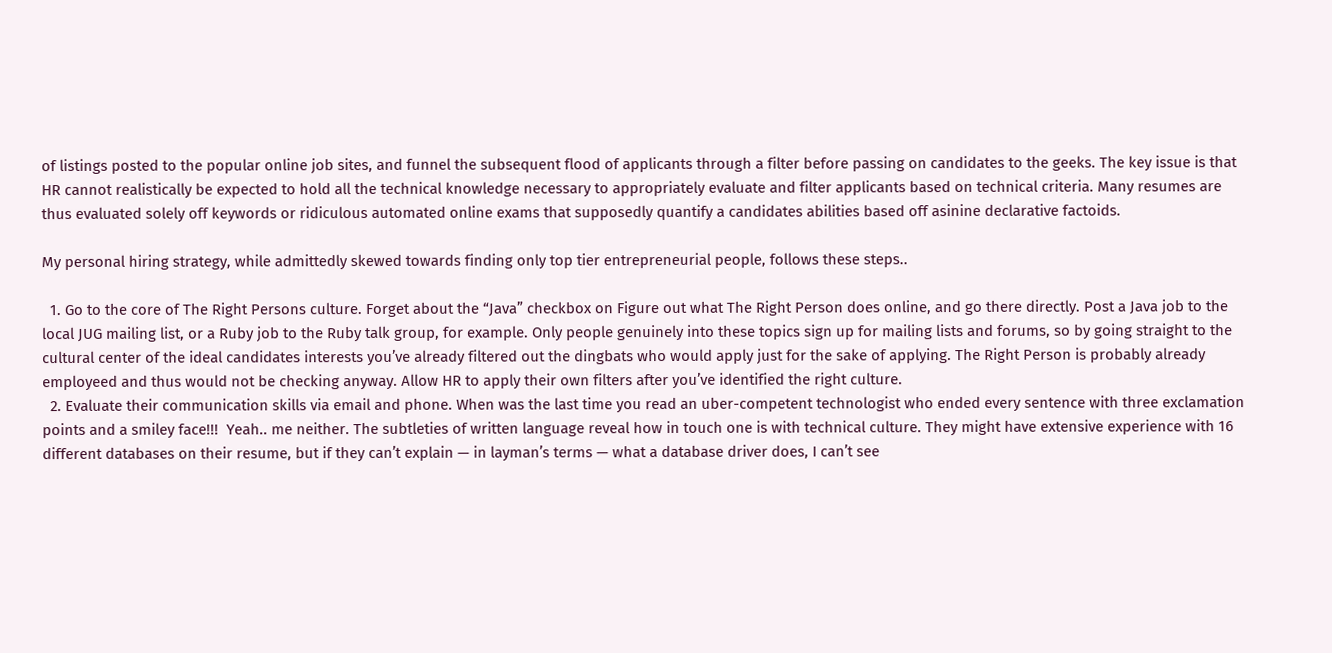of listings posted to the popular online job sites, and funnel the subsequent flood of applicants through a filter before passing on candidates to the geeks. The key issue is that HR cannot realistically be expected to hold all the technical knowledge necessary to appropriately evaluate and filter applicants based on technical criteria. Many resumes are thus evaluated solely off keywords or ridiculous automated online exams that supposedly quantify a candidates abilities based off asinine declarative factoids.

My personal hiring strategy, while admittedly skewed towards finding only top tier entrepreneurial people, follows these steps..

  1. Go to the core of The Right Persons culture. Forget about the “Java” checkbox on Figure out what The Right Person does online, and go there directly. Post a Java job to the local JUG mailing list, or a Ruby job to the Ruby talk group, for example. Only people genuinely into these topics sign up for mailing lists and forums, so by going straight to the cultural center of the ideal candidates interests you’ve already filtered out the dingbats who would apply just for the sake of applying. The Right Person is probably already employeed and thus would not be checking anyway. Allow HR to apply their own filters after you’ve identified the right culture.
  2. Evaluate their communication skills via email and phone. When was the last time you read an uber-competent technologist who ended every sentence with three exclamation points and a smiley face!!!  Yeah.. me neither. The subtleties of written language reveal how in touch one is with technical culture. They might have extensive experience with 16 different databases on their resume, but if they can’t explain — in layman’s terms — what a database driver does, I can’t see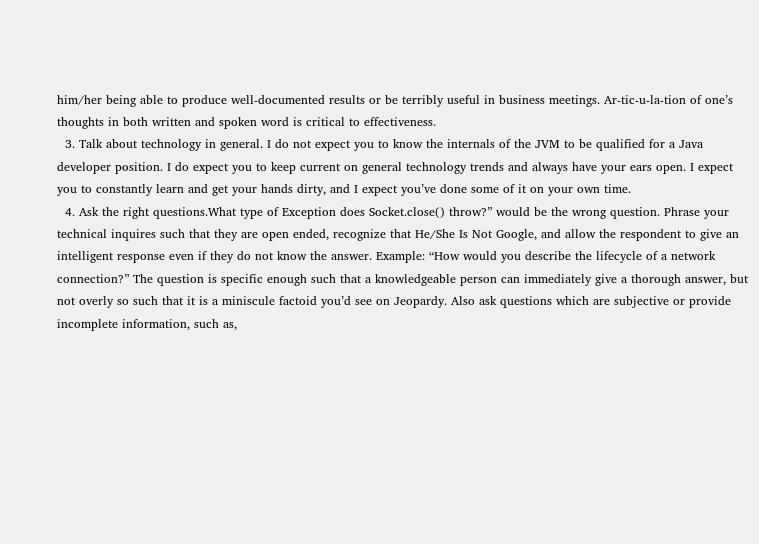him/her being able to produce well-documented results or be terribly useful in business meetings. Ar-tic-u-la-tion of one’s thoughts in both written and spoken word is critical to effectiveness.
  3. Talk about technology in general. I do not expect you to know the internals of the JVM to be qualified for a Java developer position. I do expect you to keep current on general technology trends and always have your ears open. I expect you to constantly learn and get your hands dirty, and I expect you’ve done some of it on your own time.
  4. Ask the right questions.What type of Exception does Socket.close() throw?” would be the wrong question. Phrase your technical inquires such that they are open ended, recognize that He/She Is Not Google, and allow the respondent to give an intelligent response even if they do not know the answer. Example: “How would you describe the lifecycle of a network connection?” The question is specific enough such that a knowledgeable person can immediately give a thorough answer, but not overly so such that it is a miniscule factoid you’d see on Jeopardy. Also ask questions which are subjective or provide incomplete information, such as,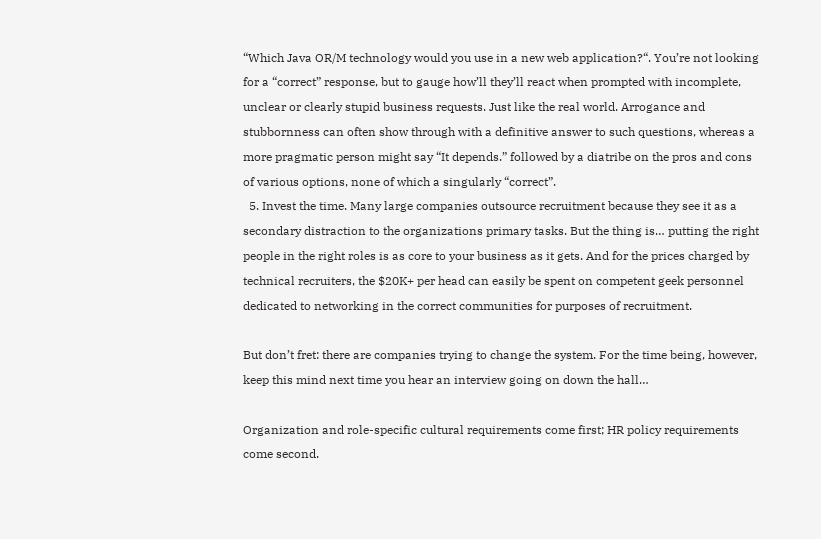“Which Java OR/M technology would you use in a new web application?“. You’re not looking for a “correct” response, but to gauge how’ll they’ll react when prompted with incomplete, unclear or clearly stupid business requests. Just like the real world. Arrogance and stubbornness can often show through with a definitive answer to such questions, whereas a more pragmatic person might say “It depends.” followed by a diatribe on the pros and cons of various options, none of which a singularly “correct”.
  5. Invest the time. Many large companies outsource recruitment because they see it as a secondary distraction to the organizations primary tasks. But the thing is… putting the right people in the right roles is as core to your business as it gets. And for the prices charged by technical recruiters, the $20K+ per head can easily be spent on competent geek personnel dedicated to networking in the correct communities for purposes of recruitment.

But don’t fret: there are companies trying to change the system. For the time being, however, keep this mind next time you hear an interview going on down the hall…

Organization and role-specific cultural requirements come first; HR policy requirements come second.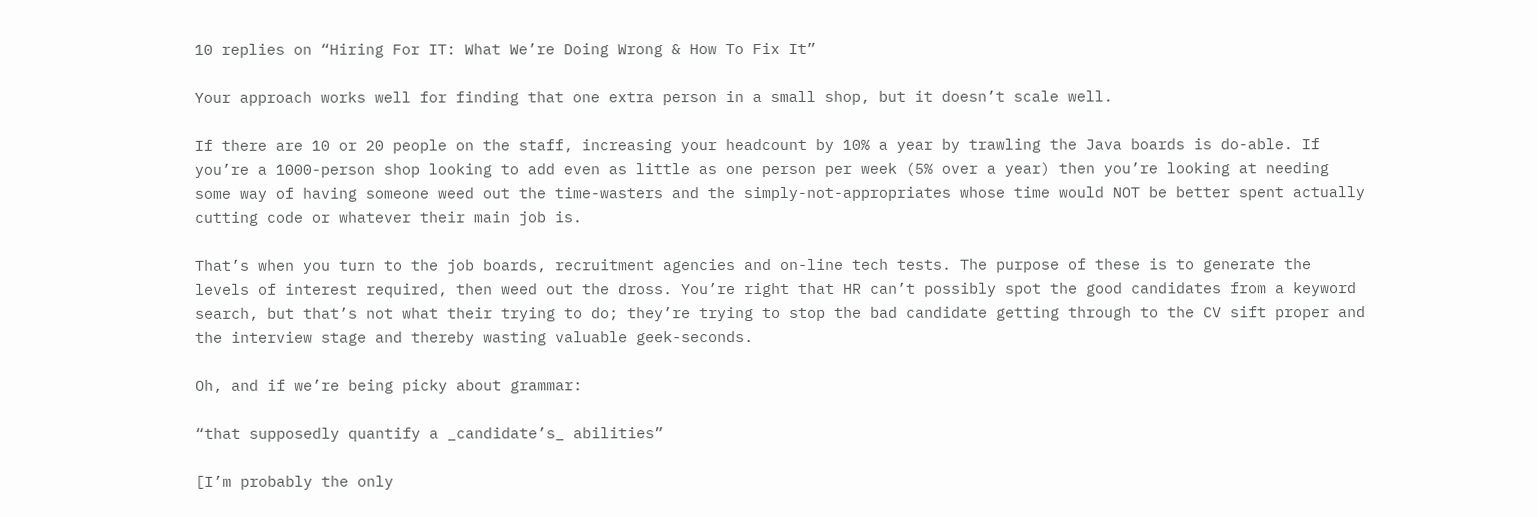10 replies on “Hiring For IT: What We’re Doing Wrong & How To Fix It”

Your approach works well for finding that one extra person in a small shop, but it doesn’t scale well.

If there are 10 or 20 people on the staff, increasing your headcount by 10% a year by trawling the Java boards is do-able. If you’re a 1000-person shop looking to add even as little as one person per week (5% over a year) then you’re looking at needing some way of having someone weed out the time-wasters and the simply-not-appropriates whose time would NOT be better spent actually cutting code or whatever their main job is.

That’s when you turn to the job boards, recruitment agencies and on-line tech tests. The purpose of these is to generate the levels of interest required, then weed out the dross. You’re right that HR can’t possibly spot the good candidates from a keyword search, but that’s not what their trying to do; they’re trying to stop the bad candidate getting through to the CV sift proper and the interview stage and thereby wasting valuable geek-seconds.

Oh, and if we’re being picky about grammar:

“that supposedly quantify a _candidate’s_ abilities”

[I’m probably the only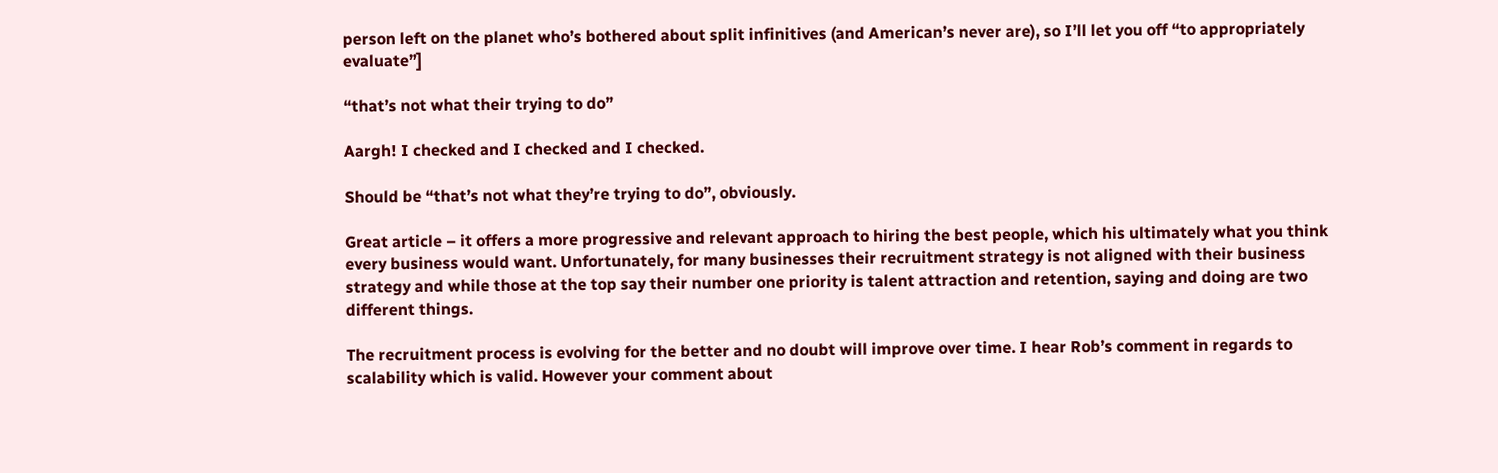person left on the planet who’s bothered about split infinitives (and American’s never are), so I’ll let you off “to appropriately evaluate”]

“that’s not what their trying to do”

Aargh! I checked and I checked and I checked.

Should be “that’s not what they’re trying to do”, obviously.

Great article – it offers a more progressive and relevant approach to hiring the best people, which his ultimately what you think every business would want. Unfortunately, for many businesses their recruitment strategy is not aligned with their business strategy and while those at the top say their number one priority is talent attraction and retention, saying and doing are two different things.

The recruitment process is evolving for the better and no doubt will improve over time. I hear Rob’s comment in regards to scalability which is valid. However your comment about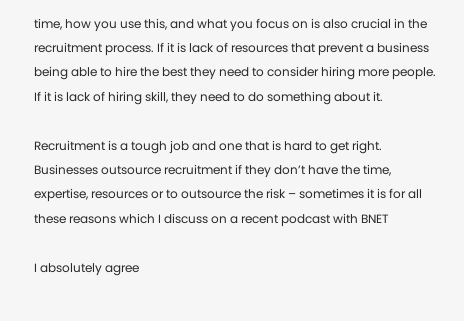time, how you use this, and what you focus on is also crucial in the recruitment process. If it is lack of resources that prevent a business being able to hire the best they need to consider hiring more people. If it is lack of hiring skill, they need to do something about it.

Recruitment is a tough job and one that is hard to get right. Businesses outsource recruitment if they don’t have the time, expertise, resources or to outsource the risk – sometimes it is for all these reasons which I discuss on a recent podcast with BNET

I absolutely agree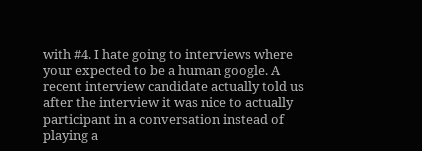with #4. I hate going to interviews where your expected to be a human google. A recent interview candidate actually told us after the interview it was nice to actually participant in a conversation instead of playing a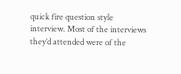quick fire question style interview. Most of the interviews they’d attended were of the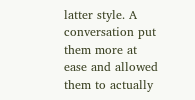latter style. A conversation put them more at ease and allowed them to actually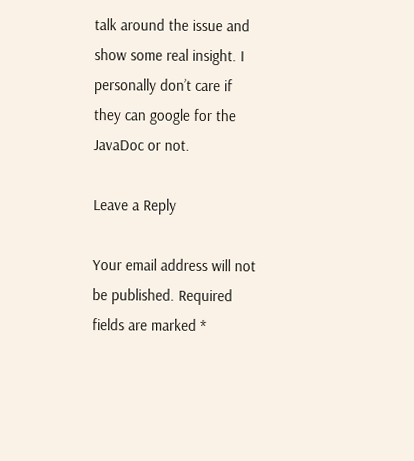talk around the issue and show some real insight. I personally don’t care if they can google for the JavaDoc or not.

Leave a Reply

Your email address will not be published. Required fields are marked *